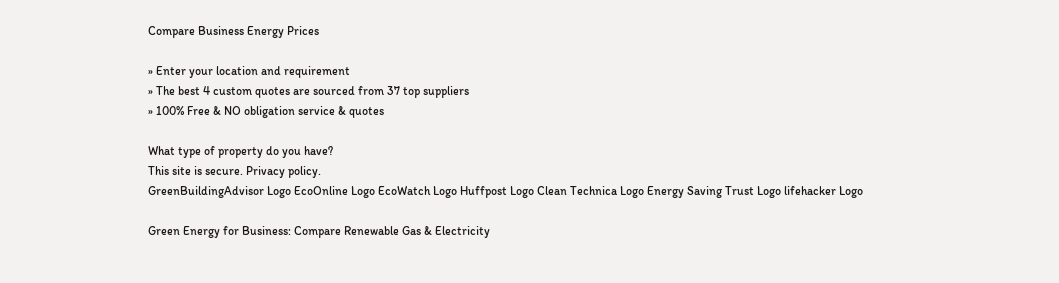Compare Business Energy Prices

» Enter your location and requirement
» The best 4 custom quotes are sourced from 37 top suppliers
» 100% Free & NO obligation service & quotes

What type of property do you have?
This site is secure. Privacy policy.
GreenBuildingAdvisor Logo EcoOnline Logo EcoWatch Logo Huffpost Logo Clean Technica Logo Energy Saving Trust Logo lifehacker Logo

Green Energy for Business: Compare Renewable Gas & Electricity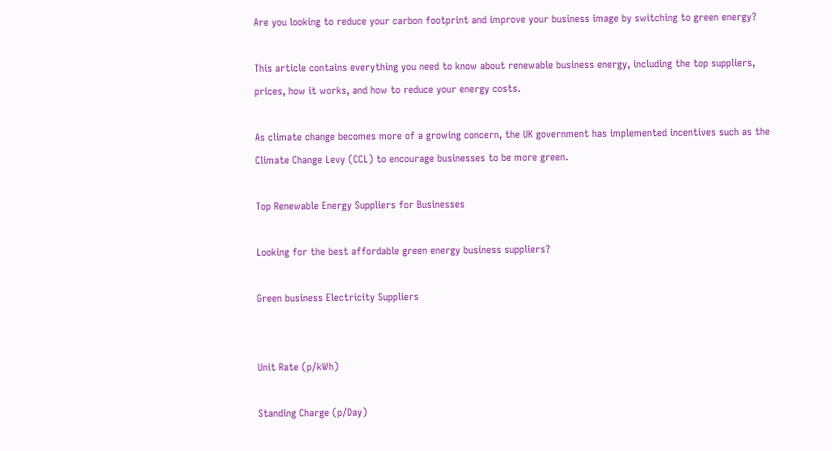Are you looking to reduce your carbon footprint and improve your business image by switching to green energy?

This article contains everything you need to know about renewable business energy, including the top suppliers, prices, how it works, and how to reduce your energy costs.

As climate change becomes more of a growing concern, the UK government has implemented incentives such as the Climate Change Levy (CCL) to encourage businesses to be more green.

Top Renewable Energy Suppliers for Businesses

Looking for the best affordable green energy business suppliers?

Green business Electricity Suppliers


Unit Rate (p/kWh)

Standing Charge (p/Day)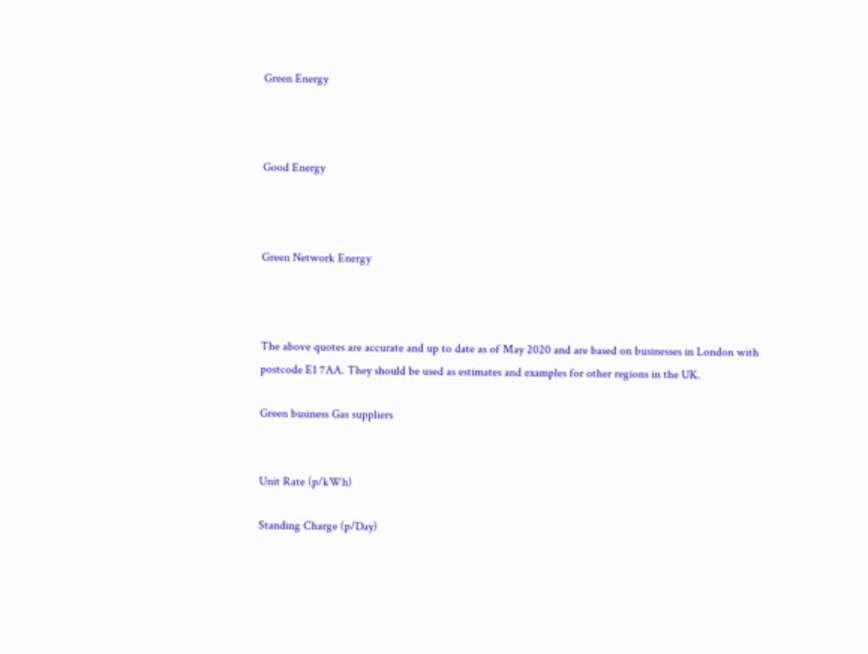Green Energy



Good Energy



Green Network Energy



The above quotes are accurate and up to date as of May 2020 and are based on businesses in London with postcode E1 7AA. They should be used as estimates and examples for other regions in the UK.

Green business Gas suppliers


Unit Rate (p/kWh)

Standing Charge (p/Day)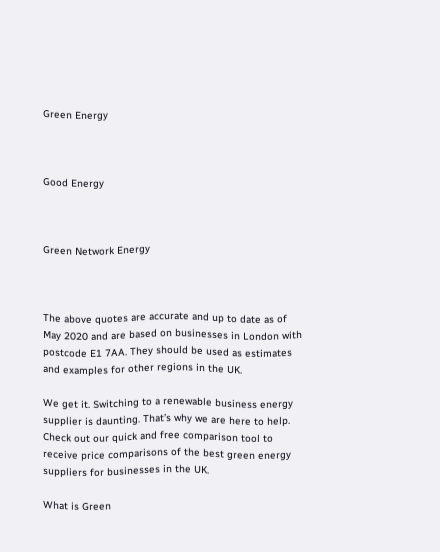Green Energy



Good Energy



Green Network Energy



The above quotes are accurate and up to date as of May 2020 and are based on businesses in London with postcode E1 7AA. They should be used as estimates and examples for other regions in the UK.

We get it. Switching to a renewable business energy supplier is daunting. That’s why we are here to help. Check out our quick and free comparison tool to receive price comparisons of the best green energy suppliers for businesses in the UK.

What is Green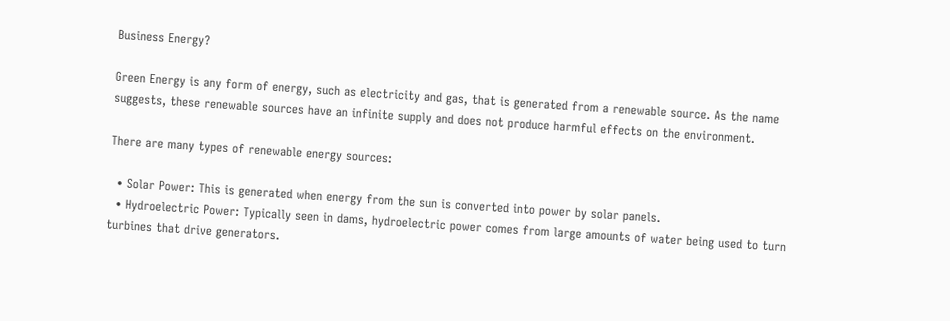Business Energy?

Green Energy is any form of energy, such as electricity and gas, that is generated from a renewable source. As the name suggests, these renewable sources have an infinite supply and does not produce harmful effects on the environment.

There are many types of renewable energy sources:

  • Solar Power: This is generated when energy from the sun is converted into power by solar panels.
  • Hydroelectric Power: Typically seen in dams, hydroelectric power comes from large amounts of water being used to turn turbines that drive generators.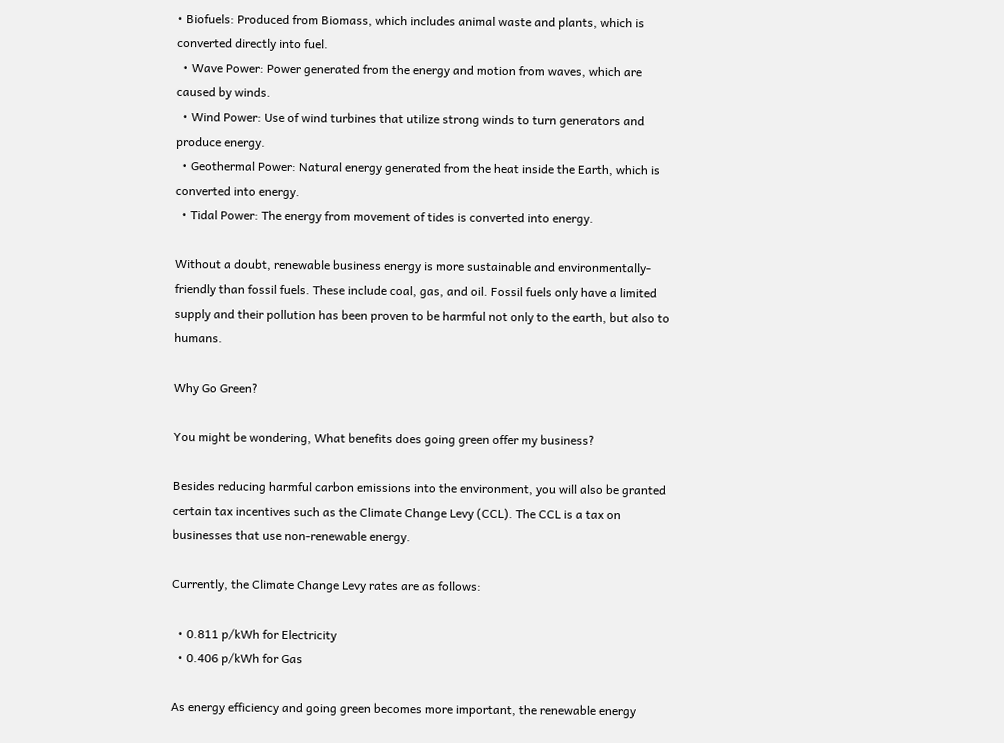• Biofuels: Produced from Biomass, which includes animal waste and plants, which is converted directly into fuel.
  • Wave Power: Power generated from the energy and motion from waves, which are caused by winds.
  • Wind Power: Use of wind turbines that utilize strong winds to turn generators and produce energy.
  • Geothermal Power: Natural energy generated from the heat inside the Earth, which is converted into energy.
  • Tidal Power: The energy from movement of tides is converted into energy.

Without a doubt, renewable business energy is more sustainable and environmentally-friendly than fossil fuels. These include coal, gas, and oil. Fossil fuels only have a limited supply and their pollution has been proven to be harmful not only to the earth, but also to humans.

Why Go Green?

You might be wondering, What benefits does going green offer my business?

Besides reducing harmful carbon emissions into the environment, you will also be granted certain tax incentives such as the Climate Change Levy (CCL). The CCL is a tax on businesses that use non-renewable energy.

Currently, the Climate Change Levy rates are as follows:

  • 0.811 p/kWh for Electricity
  • 0.406 p/kWh for Gas

As energy efficiency and going green becomes more important, the renewable energy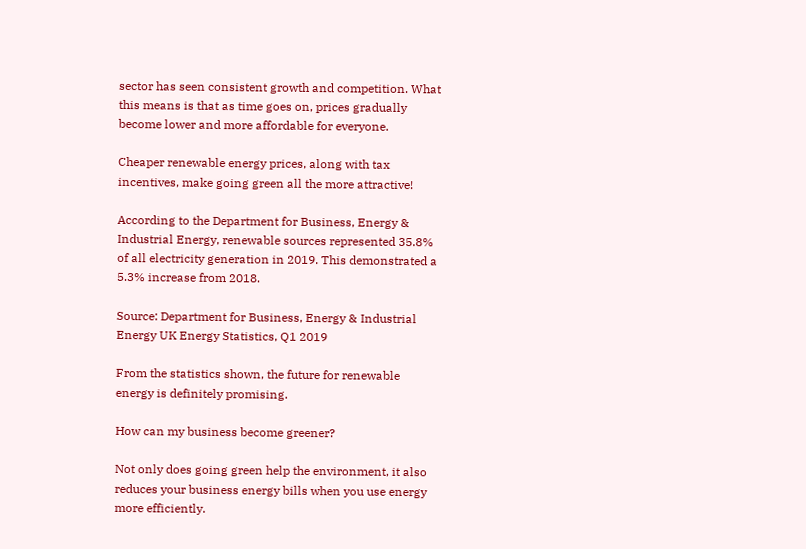sector has seen consistent growth and competition. What this means is that as time goes on, prices gradually become lower and more affordable for everyone.

Cheaper renewable energy prices, along with tax incentives, make going green all the more attractive!

According to the Department for Business, Energy & Industrial Energy, renewable sources represented 35.8% of all electricity generation in 2019. This demonstrated a 5.3% increase from 2018.

Source: Department for Business, Energy & Industrial Energy UK Energy Statistics, Q1 2019

From the statistics shown, the future for renewable energy is definitely promising.

How can my business become greener?

Not only does going green help the environment, it also reduces your business energy bills when you use energy more efficiently.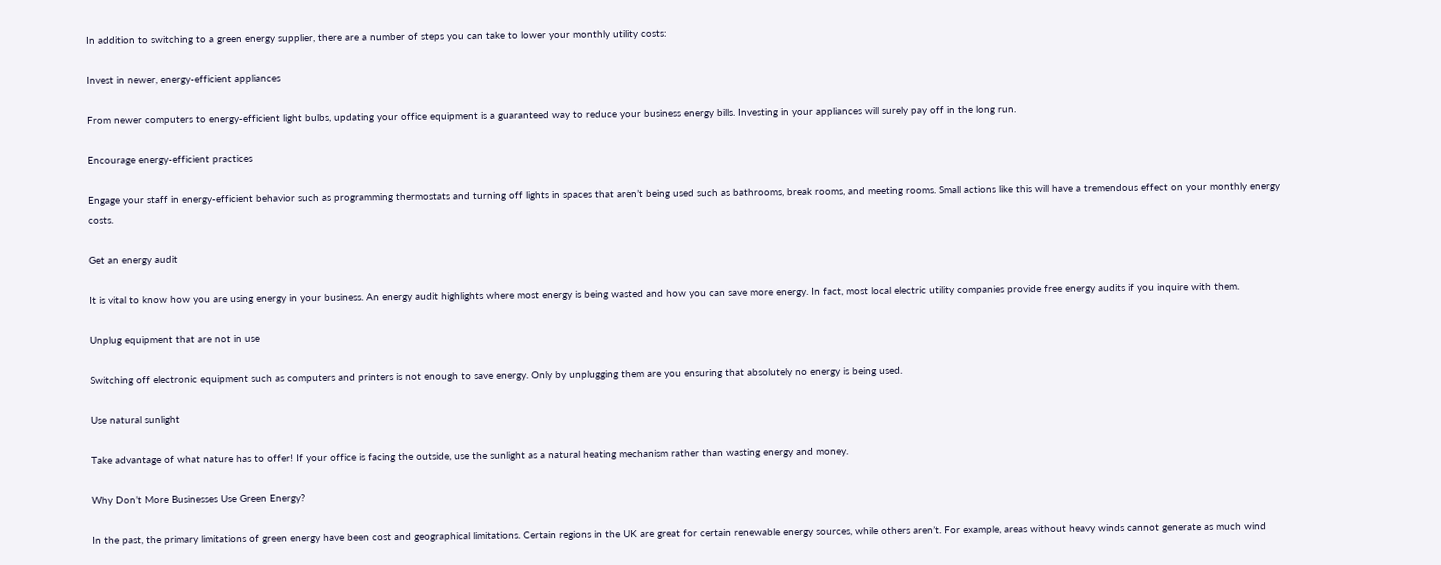In addition to switching to a green energy supplier, there are a number of steps you can take to lower your monthly utility costs:

Invest in newer, energy-efficient appliances

From newer computers to energy-efficient light bulbs, updating your office equipment is a guaranteed way to reduce your business energy bills. Investing in your appliances will surely pay off in the long run.

Encourage energy-efficient practices

Engage your staff in energy-efficient behavior such as programming thermostats and turning off lights in spaces that aren’t being used such as bathrooms, break rooms, and meeting rooms. Small actions like this will have a tremendous effect on your monthly energy costs.

Get an energy audit

It is vital to know how you are using energy in your business. An energy audit highlights where most energy is being wasted and how you can save more energy. In fact, most local electric utility companies provide free energy audits if you inquire with them.

Unplug equipment that are not in use

Switching off electronic equipment such as computers and printers is not enough to save energy. Only by unplugging them are you ensuring that absolutely no energy is being used.

Use natural sunlight

Take advantage of what nature has to offer! If your office is facing the outside, use the sunlight as a natural heating mechanism rather than wasting energy and money.

Why Don’t More Businesses Use Green Energy?

In the past, the primary limitations of green energy have been cost and geographical limitations. Certain regions in the UK are great for certain renewable energy sources, while others aren’t. For example, areas without heavy winds cannot generate as much wind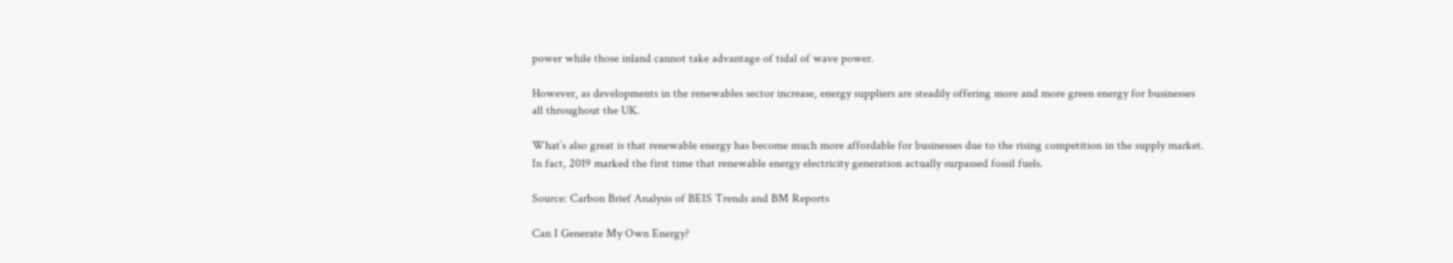power while those inland cannot take advantage of tidal of wave power.

However, as developments in the renewables sector increase, energy suppliers are steadily offering more and more green energy for businesses all throughout the UK.

What’s also great is that renewable energy has become much more affordable for businesses due to the rising competition in the supply market. In fact, 2019 marked the first time that renewable energy electricity generation actually surpassed fossil fuels.

Source: Carbon Brief Analysis of BEIS Trends and BM Reports

Can I Generate My Own Energy?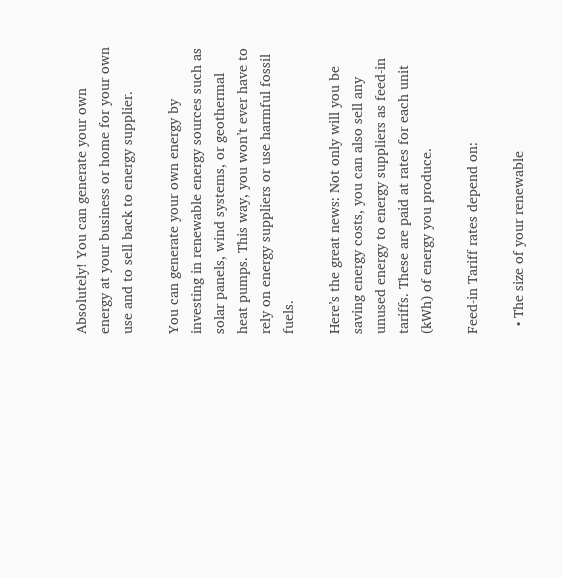Absolutely! You can generate your own energy at your business or home for your own use and to sell back to energy supplier.

You can generate your own energy by investing in renewable energy sources such as solar panels, wind systems, or geothermal heat pumps. This way, you won’t ever have to rely on energy suppliers or use harmful fossil fuels.

Here’s the great news: Not only will you be saving energy costs, you can also sell any unused energy to energy suppliers as feed-in tariffs. These are paid at rates for each unit (kWh) of energy you produce.

Feed-in Tariff rates depend on:

  • The size of your renewable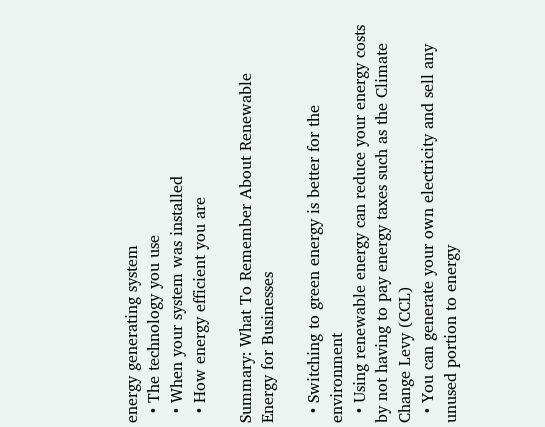energy generating system
  • The technology you use
  • When your system was installed
  • How energy efficient you are

Summary: What To Remember About Renewable Energy for Businesses

  • Switching to green energy is better for the environment
  • Using renewable energy can reduce your energy costs by not having to pay energy taxes such as the Climate Change Levy (CCL)
  • You can generate your own electricity and sell any unused portion to energy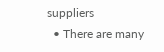suppliers
  • There are many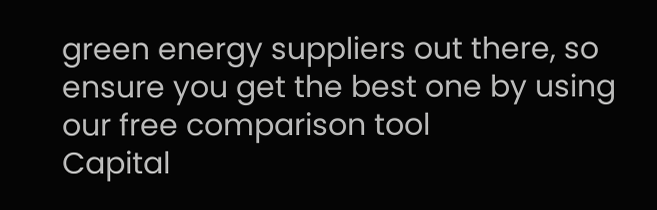green energy suppliers out there, so ensure you get the best one by using our free comparison tool
Capital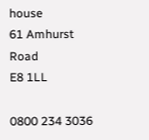house
61 Amhurst Road
E8 1LL

0800 234 3036